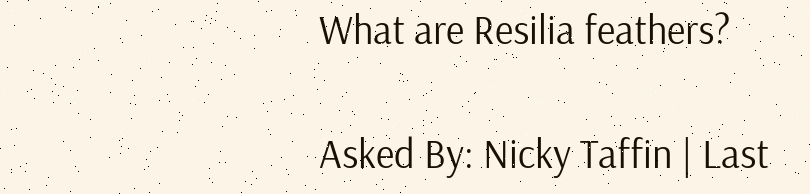What are Resilia feathers?

Asked By: Nicky Taffin | Last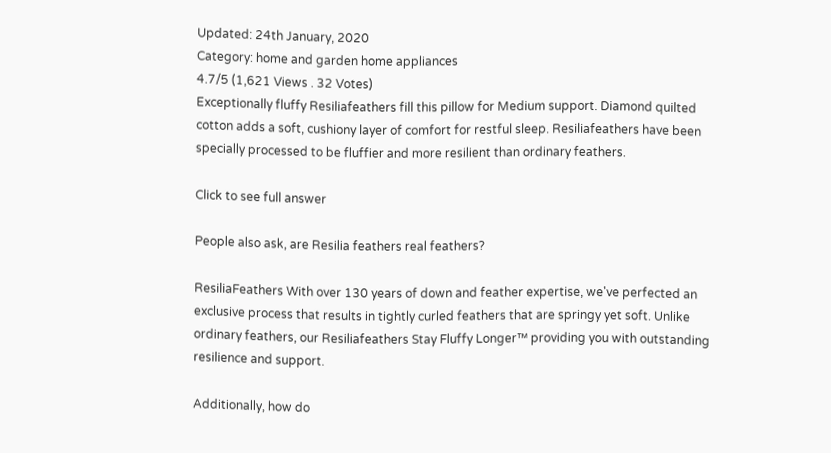Updated: 24th January, 2020
Category: home and garden home appliances
4.7/5 (1,621 Views . 32 Votes)
Exceptionally fluffy Resiliafeathers fill this pillow for Medium support. Diamond quilted cotton adds a soft, cushiony layer of comfort for restful sleep. Resiliafeathers have been specially processed to be fluffier and more resilient than ordinary feathers.

Click to see full answer

People also ask, are Resilia feathers real feathers?

ResiliaFeathers With over 130 years of down and feather expertise, we've perfected an exclusive process that results in tightly curled feathers that are springy yet soft. Unlike ordinary feathers, our Resiliafeathers Stay Fluffy Longer™ providing you with outstanding resilience and support.

Additionally, how do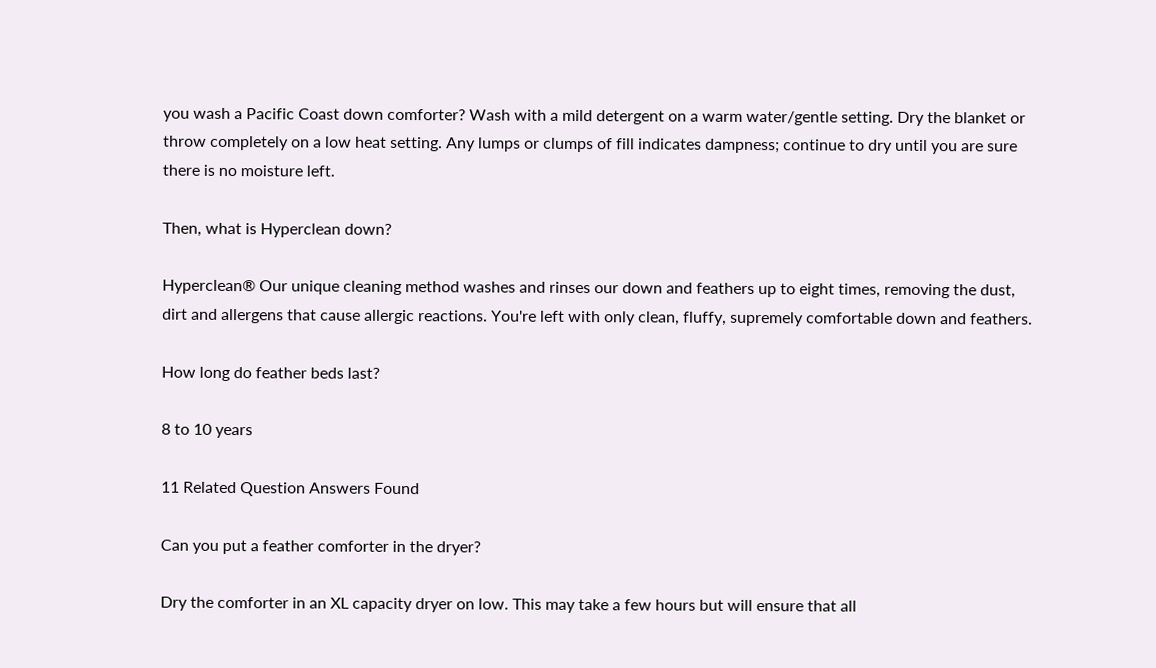you wash a Pacific Coast down comforter? Wash with a mild detergent on a warm water/gentle setting. Dry the blanket or throw completely on a low heat setting. Any lumps or clumps of fill indicates dampness; continue to dry until you are sure there is no moisture left.

Then, what is Hyperclean down?

Hyperclean® Our unique cleaning method washes and rinses our down and feathers up to eight times, removing the dust, dirt and allergens that cause allergic reactions. You're left with only clean, fluffy, supremely comfortable down and feathers.

How long do feather beds last?

8 to 10 years

11 Related Question Answers Found

Can you put a feather comforter in the dryer?

Dry the comforter in an XL capacity dryer on low. This may take a few hours but will ensure that all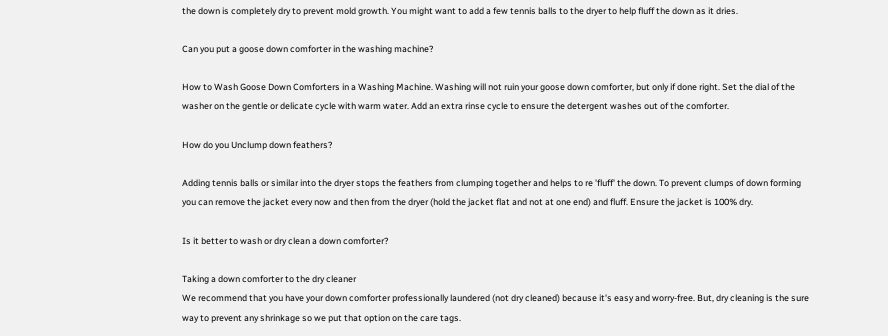the down is completely dry to prevent mold growth. You might want to add a few tennis balls to the dryer to help fluff the down as it dries.

Can you put a goose down comforter in the washing machine?

How to Wash Goose Down Comforters in a Washing Machine. Washing will not ruin your goose down comforter, but only if done right. Set the dial of the washer on the gentle or delicate cycle with warm water. Add an extra rinse cycle to ensure the detergent washes out of the comforter.

How do you Unclump down feathers?

Adding tennis balls or similar into the dryer stops the feathers from clumping together and helps to re 'fluff' the down. To prevent clumps of down forming you can remove the jacket every now and then from the dryer (hold the jacket flat and not at one end) and fluff. Ensure the jacket is 100% dry.

Is it better to wash or dry clean a down comforter?

Taking a down comforter to the dry cleaner
We recommend that you have your down comforter professionally laundered (not dry cleaned) because it's easy and worry-free. But, dry cleaning is the sure way to prevent any shrinkage so we put that option on the care tags.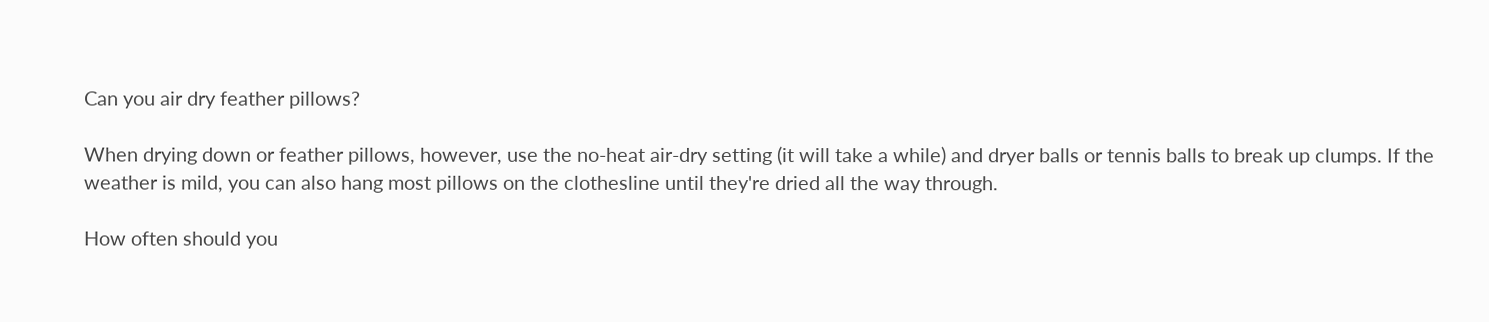Can you air dry feather pillows?

When drying down or feather pillows, however, use the no-heat air-dry setting (it will take a while) and dryer balls or tennis balls to break up clumps. If the weather is mild, you can also hang most pillows on the clothesline until they're dried all the way through.

How often should you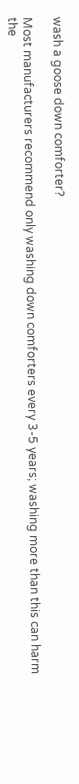wash a goose down comforter?

Most manufacturers recommend only washing down comforters every 3-5 years; washing more than this can harm the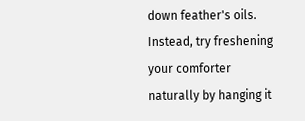down feather's oils. Instead, try freshening your comforter naturally by hanging it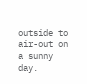outside to air-out on a sunny day.